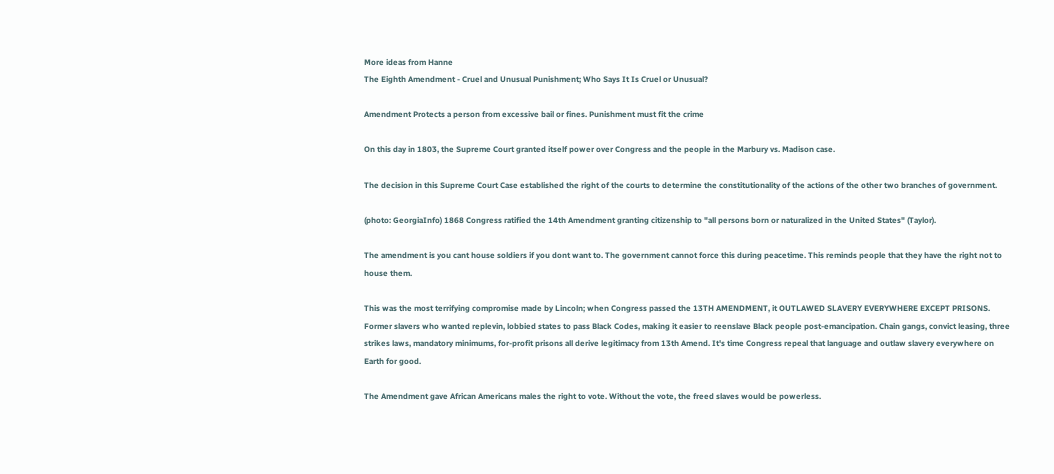More ideas from Hanne
The Eighth Amendment - Cruel and Unusual Punishment; Who Says It Is Cruel or Unusual?

Amendment Protects a person from excessive bail or fines. Punishment must fit the crime

On this day in 1803, the Supreme Court granted itself power over Congress and the people in the Marbury vs. Madison case.

The decision in this Supreme Court Case established the right of the courts to determine the constitutionality of the actions of the other two branches of government.

(photo: GeorgiaInfo) 1868 Congress ratified the 14th Amendment granting citizenship to "all persons born or naturalized in the United States" (Taylor).

The amendment is you cant house soldiers if you dont want to. The government cannot force this during peacetime. This reminds people that they have the right not to house them.

This was the most terrifying compromise made by Lincoln; when Congress passed the 13TH AMENDMENT, it OUTLAWED SLAVERY EVERYWHERE EXCEPT PRISONS. Former slavers who wanted replevin, lobbied states to pass Black Codes, making it easier to reenslave Black people post-emancipation. Chain gangs, convict leasing, three strikes laws, mandatory minimums, for-profit prisons all derive legitimacy from 13th Amend. It's time Congress repeal that language and outlaw slavery everywhere on Earth for good.

The Amendment gave African Americans males the right to vote. Without the vote, the freed slaves would be powerless.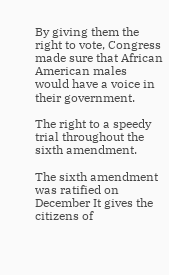By giving them the right to vote, Congress made sure that African American males would have a voice in their government.

The right to a speedy trial throughout the sixth amendment.

The sixth amendment was ratified on December It gives the citizens of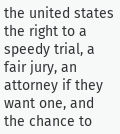the united states the right to a speedy trial, a fair jury, an attorney if they want one, and the chance to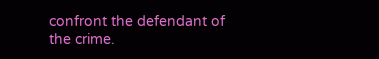confront the defendant of the crime.